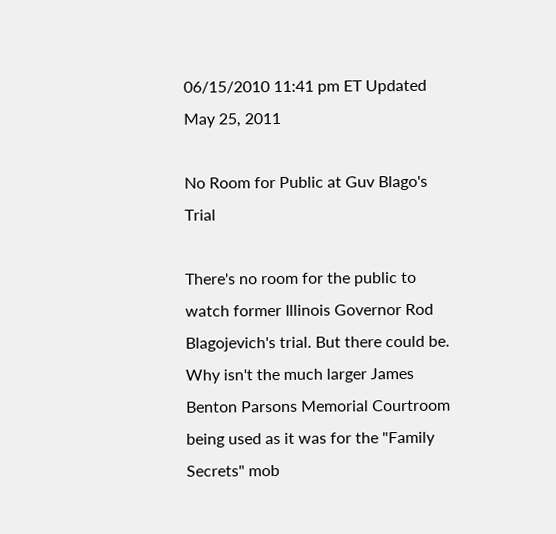06/15/2010 11:41 pm ET Updated May 25, 2011

No Room for Public at Guv Blago's Trial

There's no room for the public to watch former Illinois Governor Rod Blagojevich's trial. But there could be. Why isn't the much larger James Benton Parsons Memorial Courtroom being used as it was for the "Family Secrets" mob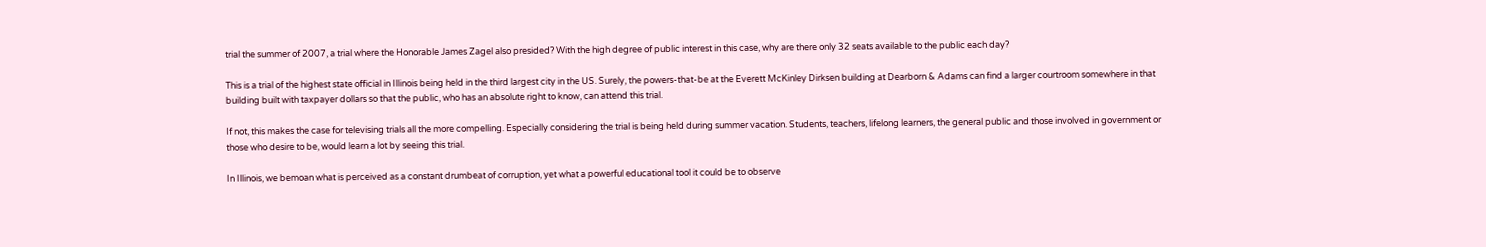trial the summer of 2007, a trial where the Honorable James Zagel also presided? With the high degree of public interest in this case, why are there only 32 seats available to the public each day?

This is a trial of the highest state official in Illinois being held in the third largest city in the US. Surely, the powers-that-be at the Everett McKinley Dirksen building at Dearborn & Adams can find a larger courtroom somewhere in that building built with taxpayer dollars so that the public, who has an absolute right to know, can attend this trial.

If not, this makes the case for televising trials all the more compelling. Especially considering the trial is being held during summer vacation. Students, teachers, lifelong learners, the general public and those involved in government or those who desire to be, would learn a lot by seeing this trial.

In Illinois, we bemoan what is perceived as a constant drumbeat of corruption, yet what a powerful educational tool it could be to observe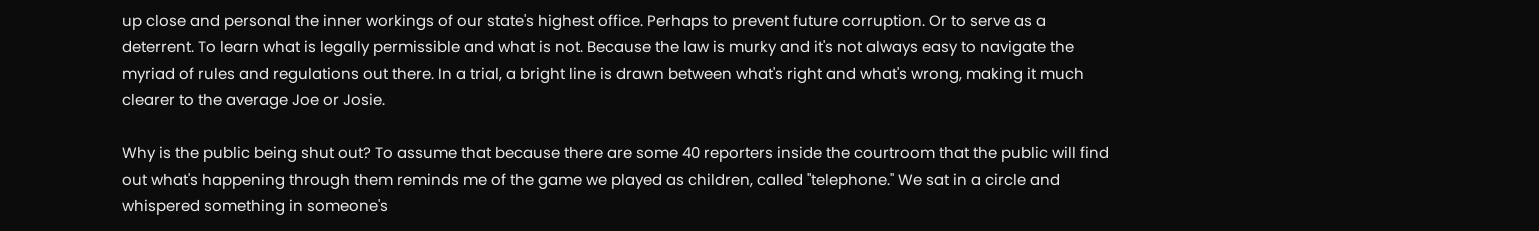up close and personal the inner workings of our state's highest office. Perhaps to prevent future corruption. Or to serve as a deterrent. To learn what is legally permissible and what is not. Because the law is murky and it's not always easy to navigate the myriad of rules and regulations out there. In a trial, a bright line is drawn between what's right and what's wrong, making it much clearer to the average Joe or Josie.

Why is the public being shut out? To assume that because there are some 40 reporters inside the courtroom that the public will find out what's happening through them reminds me of the game we played as children, called "telephone." We sat in a circle and whispered something in someone's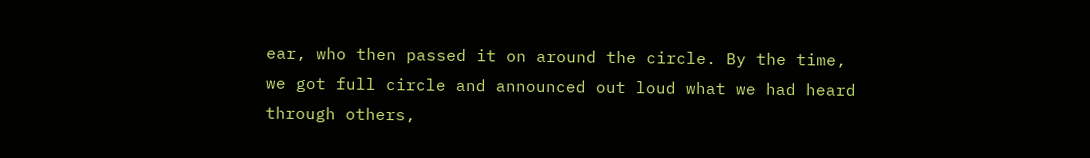ear, who then passed it on around the circle. By the time, we got full circle and announced out loud what we had heard through others,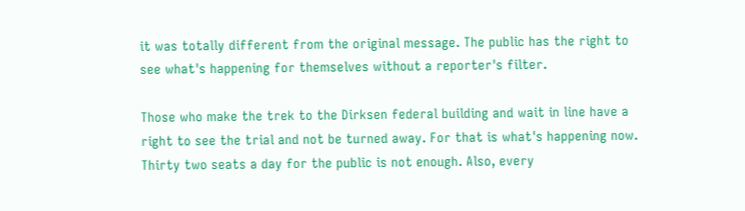it was totally different from the original message. The public has the right to see what's happening for themselves without a reporter's filter.

Those who make the trek to the Dirksen federal building and wait in line have a right to see the trial and not be turned away. For that is what's happening now. Thirty two seats a day for the public is not enough. Also, every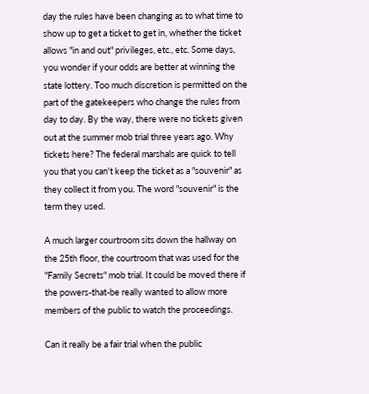day the rules have been changing as to what time to show up to get a ticket to get in, whether the ticket allows "in and out" privileges, etc., etc. Some days, you wonder if your odds are better at winning the state lottery. Too much discretion is permitted on the part of the gatekeepers who change the rules from day to day. By the way, there were no tickets given out at the summer mob trial three years ago. Why tickets here? The federal marshals are quick to tell you that you can't keep the ticket as a "souvenir" as they collect it from you. The word "souvenir" is the term they used.

A much larger courtroom sits down the hallway on the 25th floor, the courtroom that was used for the "Family Secrets" mob trial. It could be moved there if the powers-that-be really wanted to allow more members of the public to watch the proceedings.

Can it really be a fair trial when the public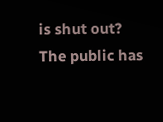is shut out? The public has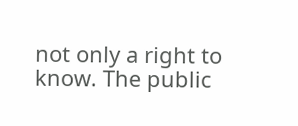not only a right to know. The public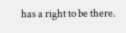has a right to be there.